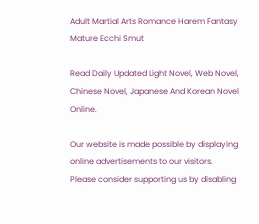Adult Martial Arts Romance Harem Fantasy Mature Ecchi Smut

Read Daily Updated Light Novel, Web Novel, Chinese Novel, Japanese And Korean Novel Online.

Our website is made possible by displaying online advertisements to our visitors.
Please consider supporting us by disabling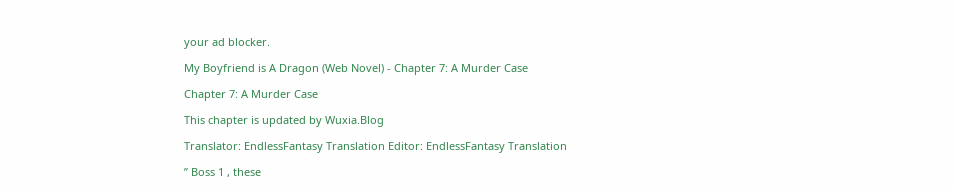your ad blocker.

My Boyfriend is A Dragon (Web Novel) - Chapter 7: A Murder Case

Chapter 7: A Murder Case

This chapter is updated by Wuxia.Blog

Translator: EndlessFantasy Translation Editor: EndlessFantasy Translation

” Boss 1 , these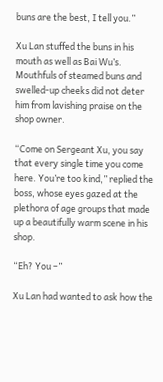buns are the best, I tell you.”

Xu Lan stuffed the buns in his mouth as well as Bai Wu’s. Mouthfuls of steamed buns and swelled-up cheeks did not deter him from lavishing praise on the shop owner.

“Come on Sergeant Xu, you say that every single time you come here. You’re too kind,” replied the boss, whose eyes gazed at the plethora of age groups that made up a beautifully warm scene in his shop.

“Eh? You –”

Xu Lan had wanted to ask how the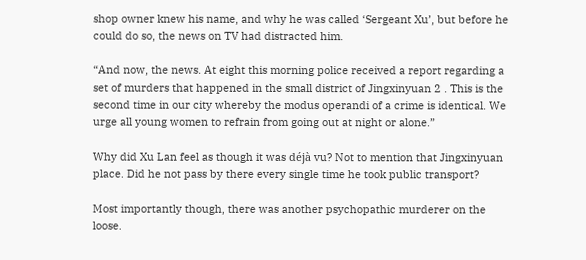shop owner knew his name, and why he was called ‘Sergeant Xu’, but before he could do so, the news on TV had distracted him.

“And now, the news. At eight this morning police received a report regarding a set of murders that happened in the small district of Jingxinyuan 2 . This is the second time in our city whereby the modus operandi of a crime is identical. We urge all young women to refrain from going out at night or alone.”

Why did Xu Lan feel as though it was déjà vu? Not to mention that Jingxinyuan place. Did he not pass by there every single time he took public transport?

Most importantly though, there was another psychopathic murderer on the loose.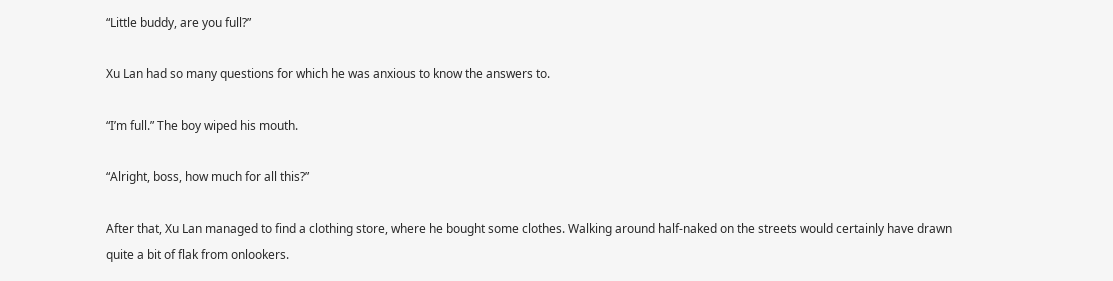“Little buddy, are you full?”

Xu Lan had so many questions for which he was anxious to know the answers to.

“I’m full.” The boy wiped his mouth.

“Alright, boss, how much for all this?”

After that, Xu Lan managed to find a clothing store, where he bought some clothes. Walking around half-naked on the streets would certainly have drawn quite a bit of flak from onlookers.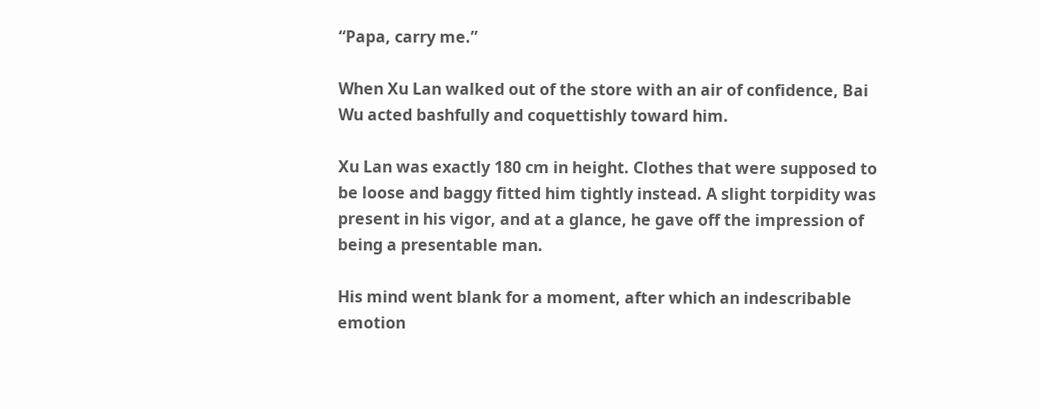“Papa, carry me.”

When Xu Lan walked out of the store with an air of confidence, Bai Wu acted bashfully and coquettishly toward him.

Xu Lan was exactly 180 cm in height. Clothes that were supposed to be loose and baggy fitted him tightly instead. A slight torpidity was present in his vigor, and at a glance, he gave off the impression of being a presentable man.

His mind went blank for a moment, after which an indescribable emotion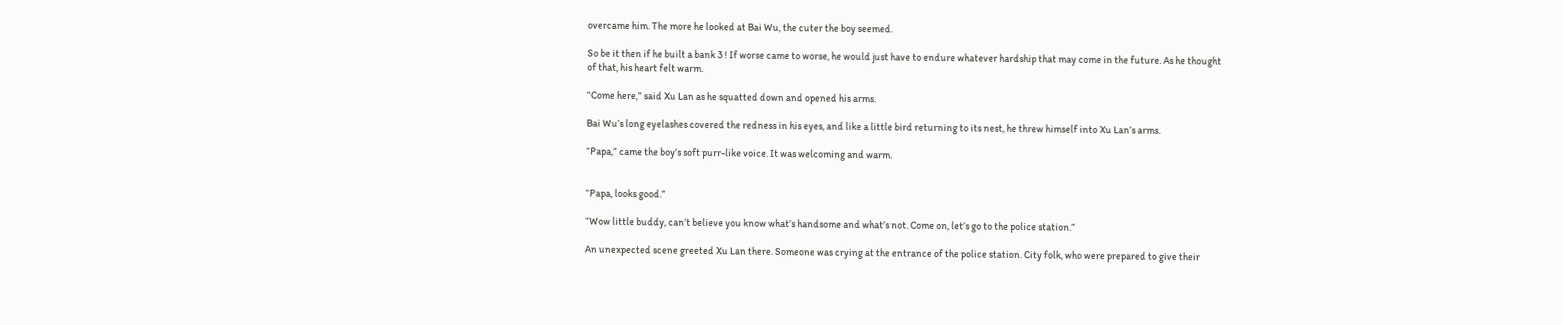overcame him. The more he looked at Bai Wu, the cuter the boy seemed.

So be it then if he built a bank 3 ! If worse came to worse, he would just have to endure whatever hardship that may come in the future. As he thought of that, his heart felt warm.

“Come here,” said Xu Lan as he squatted down and opened his arms.

Bai Wu’s long eyelashes covered the redness in his eyes, and like a little bird returning to its nest, he threw himself into Xu Lan’s arms.

“Papa,” came the boy’s soft purr-like voice. It was welcoming and warm.


“Papa, looks good.”

“Wow little buddy, can’t believe you know what’s handsome and what’s not. Come on, let’s go to the police station.”

An unexpected scene greeted Xu Lan there. Someone was crying at the entrance of the police station. City folk, who were prepared to give their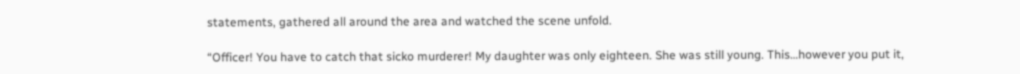statements, gathered all around the area and watched the scene unfold.

“Officer! You have to catch that sicko murderer! My daughter was only eighteen. She was still young. This…however you put it,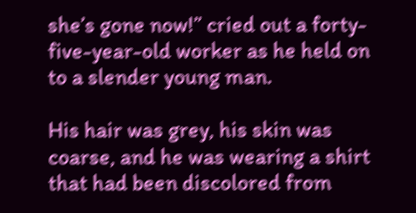she’s gone now!” cried out a forty-five-year-old worker as he held on to a slender young man.

His hair was grey, his skin was coarse, and he was wearing a shirt that had been discolored from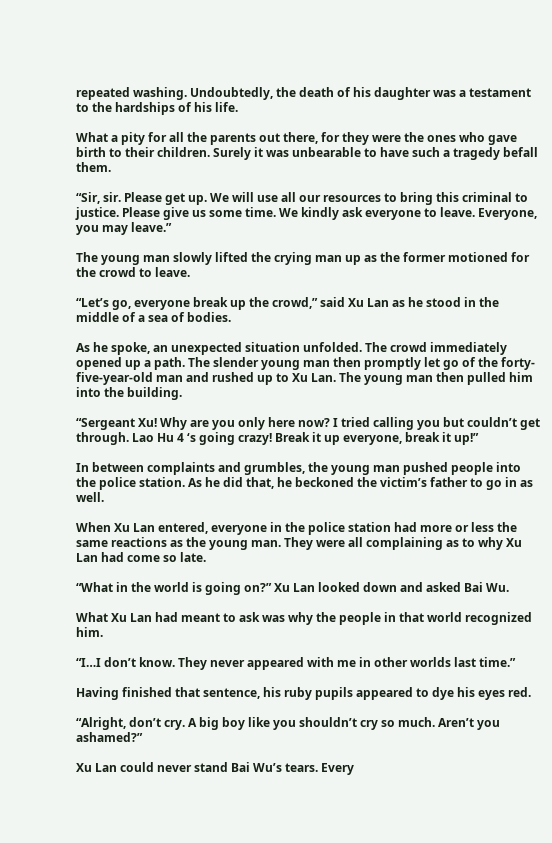repeated washing. Undoubtedly, the death of his daughter was a testament to the hardships of his life.

What a pity for all the parents out there, for they were the ones who gave birth to their children. Surely it was unbearable to have such a tragedy befall them.

“Sir, sir. Please get up. We will use all our resources to bring this criminal to justice. Please give us some time. We kindly ask everyone to leave. Everyone, you may leave.”

The young man slowly lifted the crying man up as the former motioned for the crowd to leave.

“Let’s go, everyone break up the crowd,” said Xu Lan as he stood in the middle of a sea of bodies.

As he spoke, an unexpected situation unfolded. The crowd immediately opened up a path. The slender young man then promptly let go of the forty-five-year-old man and rushed up to Xu Lan. The young man then pulled him into the building.

“Sergeant Xu! Why are you only here now? I tried calling you but couldn’t get through. Lao Hu 4 ‘s going crazy! Break it up everyone, break it up!”

In between complaints and grumbles, the young man pushed people into the police station. As he did that, he beckoned the victim’s father to go in as well.

When Xu Lan entered, everyone in the police station had more or less the same reactions as the young man. They were all complaining as to why Xu Lan had come so late.

“What in the world is going on?” Xu Lan looked down and asked Bai Wu.

What Xu Lan had meant to ask was why the people in that world recognized him.

“I…I don’t know. They never appeared with me in other worlds last time.”

Having finished that sentence, his ruby pupils appeared to dye his eyes red.

“Alright, don’t cry. A big boy like you shouldn’t cry so much. Aren’t you ashamed?”

Xu Lan could never stand Bai Wu’s tears. Every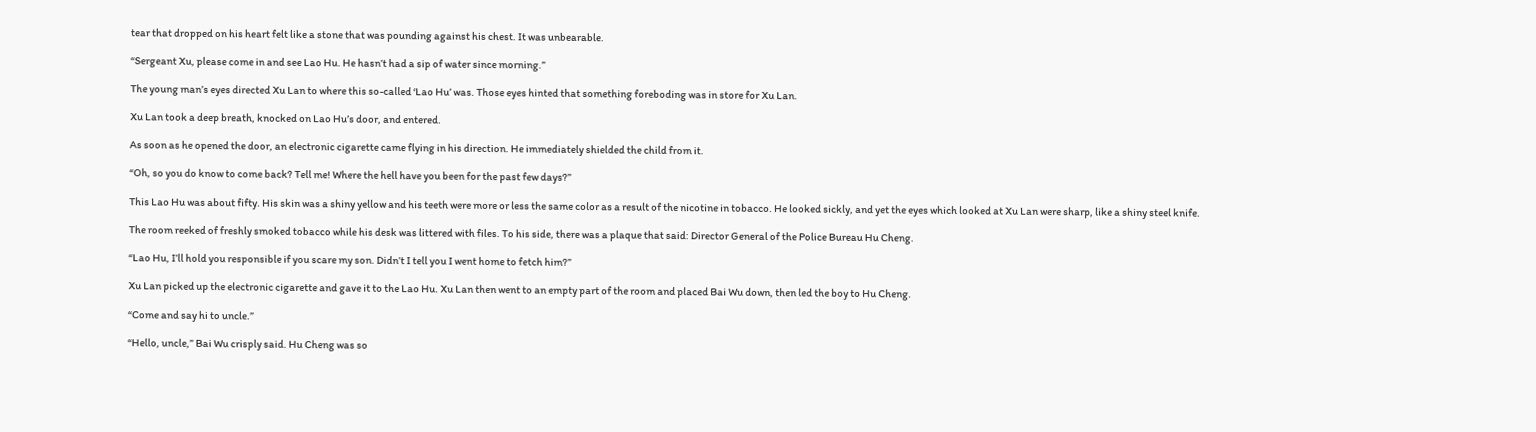tear that dropped on his heart felt like a stone that was pounding against his chest. It was unbearable.

“Sergeant Xu, please come in and see Lao Hu. He hasn’t had a sip of water since morning.”

The young man’s eyes directed Xu Lan to where this so-called ‘Lao Hu’ was. Those eyes hinted that something foreboding was in store for Xu Lan.

Xu Lan took a deep breath, knocked on Lao Hu’s door, and entered.

As soon as he opened the door, an electronic cigarette came flying in his direction. He immediately shielded the child from it.

“Oh, so you do know to come back? Tell me! Where the hell have you been for the past few days?”

This Lao Hu was about fifty. His skin was a shiny yellow and his teeth were more or less the same color as a result of the nicotine in tobacco. He looked sickly, and yet the eyes which looked at Xu Lan were sharp, like a shiny steel knife.

The room reeked of freshly smoked tobacco while his desk was littered with files. To his side, there was a plaque that said: Director General of the Police Bureau Hu Cheng.

“Lao Hu, I’ll hold you responsible if you scare my son. Didn’t I tell you I went home to fetch him?”

Xu Lan picked up the electronic cigarette and gave it to the Lao Hu. Xu Lan then went to an empty part of the room and placed Bai Wu down, then led the boy to Hu Cheng.

“Come and say hi to uncle.”

“Hello, uncle,” Bai Wu crisply said. Hu Cheng was so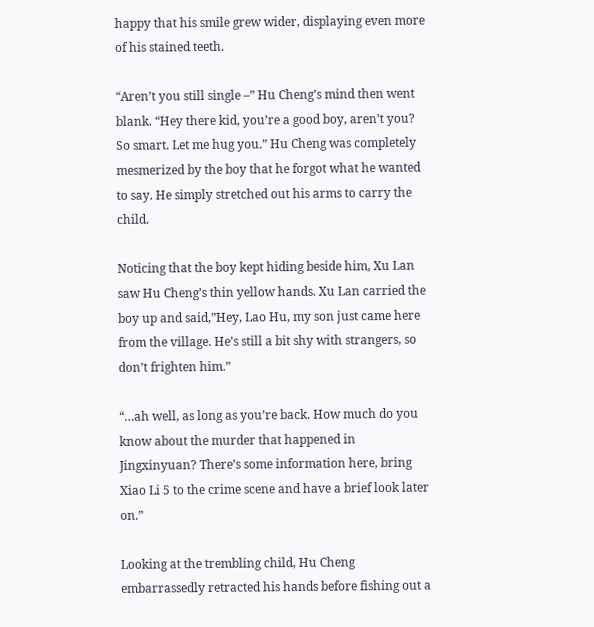happy that his smile grew wider, displaying even more of his stained teeth.

“Aren’t you still single –” Hu Cheng’s mind then went blank. “Hey there kid, you’re a good boy, aren’t you? So smart. Let me hug you.” Hu Cheng was completely mesmerized by the boy that he forgot what he wanted to say. He simply stretched out his arms to carry the child.

Noticing that the boy kept hiding beside him, Xu Lan saw Hu Cheng’s thin yellow hands. Xu Lan carried the boy up and said,”Hey, Lao Hu, my son just came here from the village. He’s still a bit shy with strangers, so don’t frighten him.”

“…ah well, as long as you’re back. How much do you know about the murder that happened in Jingxinyuan? There’s some information here, bring Xiao Li 5 to the crime scene and have a brief look later on.”

Looking at the trembling child, Hu Cheng embarrassedly retracted his hands before fishing out a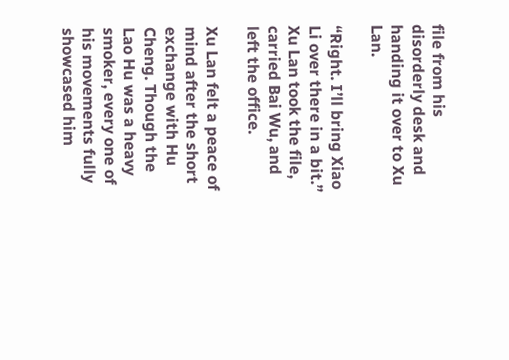file from his disorderly desk and handing it over to Xu Lan.

“Right. I’ll bring Xiao Li over there in a bit.” Xu Lan took the file, carried Bai Wu, and left the office.

Xu Lan felt a peace of mind after the short exchange with Hu Cheng. Though the Lao Hu was a heavy smoker, every one of his movements fully showcased him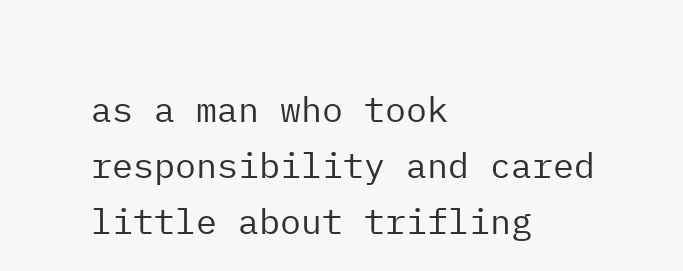as a man who took responsibility and cared little about trifling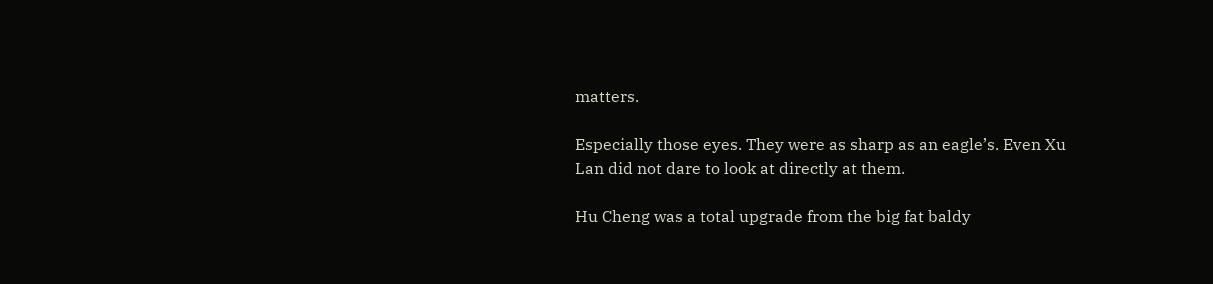matters.

Especially those eyes. They were as sharp as an eagle’s. Even Xu Lan did not dare to look at directly at them.

Hu Cheng was a total upgrade from the big fat baldy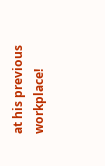at his previous workplace!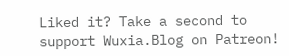Liked it? Take a second to support Wuxia.Blog on Patreon!